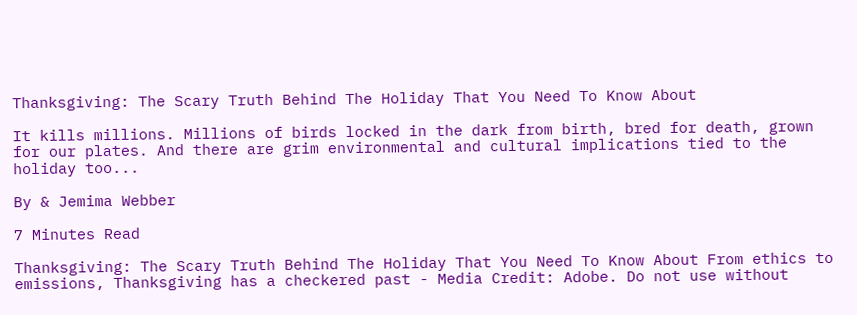Thanksgiving: The Scary Truth Behind The Holiday That You Need To Know About

It kills millions. Millions of birds locked in the dark from birth, bred for death, grown for our plates. And there are grim environmental and cultural implications tied to the holiday too...

By & Jemima Webber

7 Minutes Read

Thanksgiving: The Scary Truth Behind The Holiday That You Need To Know About From ethics to emissions, Thanksgiving has a checkered past - Media Credit: Adobe. Do not use without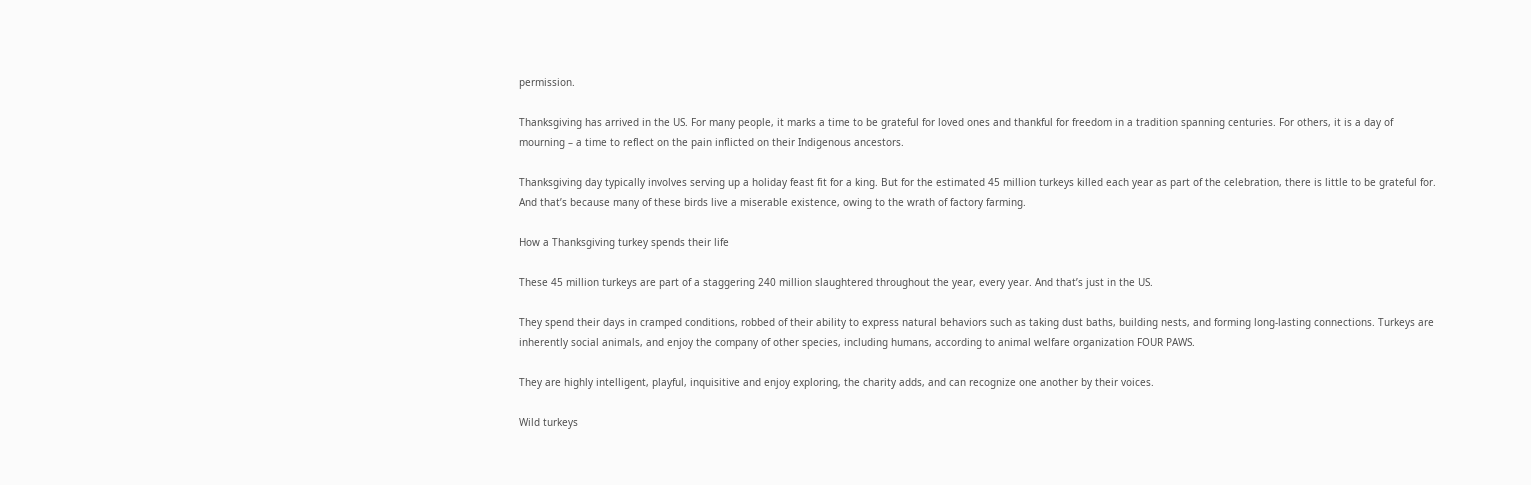permission.

Thanksgiving has arrived in the US. For many people, it marks a time to be grateful for loved ones and thankful for freedom in a tradition spanning centuries. For others, it is a day of mourning – a time to reflect on the pain inflicted on their Indigenous ancestors.

Thanksgiving day typically involves serving up a holiday feast fit for a king. But for the estimated 45 million turkeys killed each year as part of the celebration, there is little to be grateful for. And that’s because many of these birds live a miserable existence, owing to the wrath of factory farming.

How a Thanksgiving turkey spends their life

These 45 million turkeys are part of a staggering 240 million slaughtered throughout the year, every year. And that’s just in the US.

They spend their days in cramped conditions, robbed of their ability to express natural behaviors such as taking dust baths, building nests, and forming long-lasting connections. Turkeys are inherently social animals, and enjoy the company of other species, including humans, according to animal welfare organization FOUR PAWS.

They are highly intelligent, playful, inquisitive and enjoy exploring, the charity adds, and can recognize one another by their voices.

Wild turkeys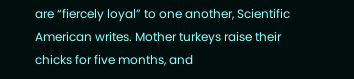are “fiercely loyal” to one another, Scientific American writes. Mother turkeys raise their chicks for five months, and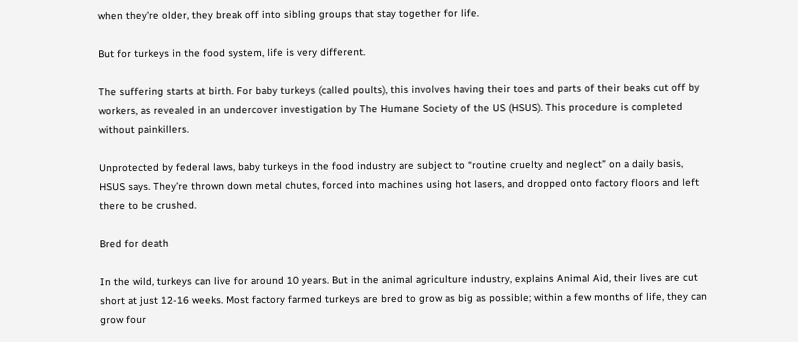when they’re older, they break off into sibling groups that stay together for life.

But for turkeys in the food system, life is very different.

The suffering starts at birth. For baby turkeys (called poults), this involves having their toes and parts of their beaks cut off by workers, as revealed in an undercover investigation by The Humane Society of the US (HSUS). This procedure is completed without painkillers.

Unprotected by federal laws, baby turkeys in the food industry are subject to “routine cruelty and neglect” on a daily basis, HSUS says. They’re thrown down metal chutes, forced into machines using hot lasers, and dropped onto factory floors and left there to be crushed.

Bred for death

In the wild, turkeys can live for around 10 years. But in the animal agriculture industry, explains Animal Aid, their lives are cut short at just 12-16 weeks. Most factory farmed turkeys are bred to grow as big as possible; within a few months of life, they can grow four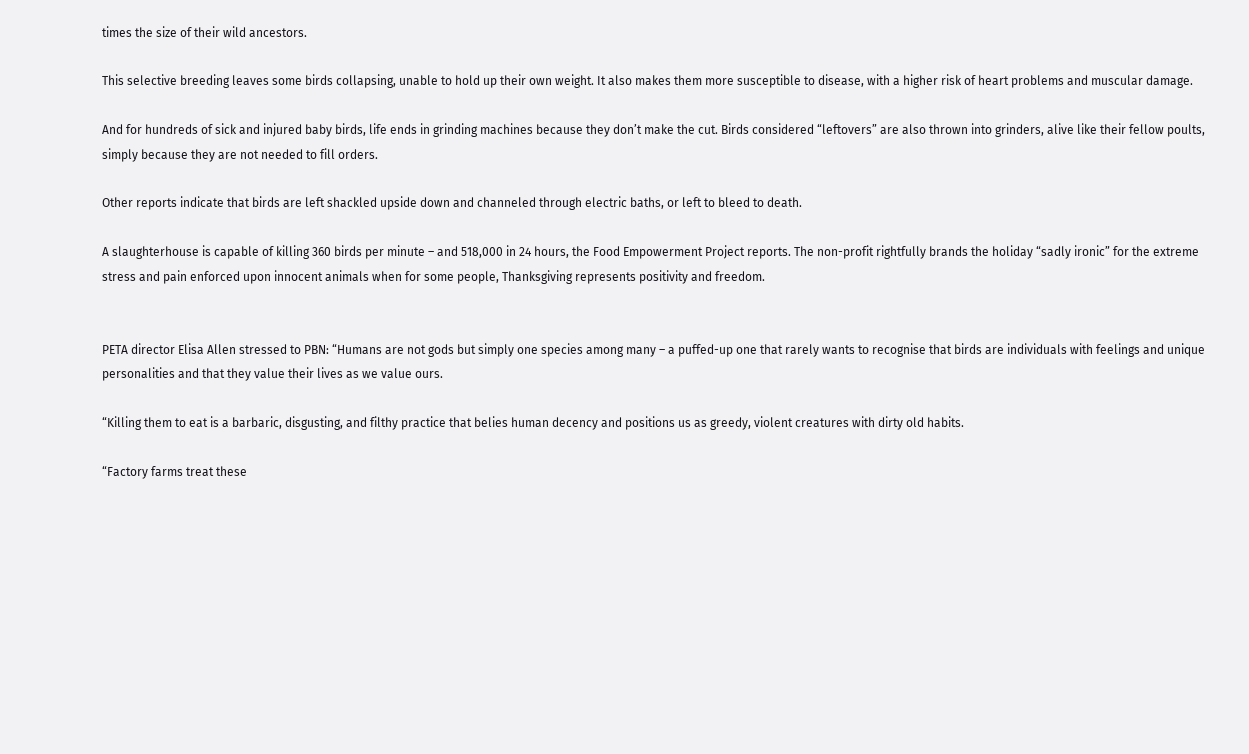times the size of their wild ancestors.

This selective breeding leaves some birds collapsing, unable to hold up their own weight. It also makes them more susceptible to disease, with a higher risk of heart problems and muscular damage.

And for hundreds of sick and injured baby birds, life ends in grinding machines because they don’t make the cut. Birds considered “leftovers” are also thrown into grinders, alive like their fellow poults, simply because they are not needed to fill orders.

Other reports indicate that birds are left shackled upside down and channeled through electric baths, or left to bleed to death.

A slaughterhouse is capable of killing 360 birds per minute – and 518,000 in 24 hours, the Food Empowerment Project reports. The non-profit rightfully brands the holiday “sadly ironic” for the extreme stress and pain enforced upon innocent animals when for some people, Thanksgiving represents positivity and freedom.


PETA director Elisa Allen stressed to PBN: “Humans are not gods but simply one species among many – a puffed-up one that rarely wants to recognise that birds are individuals with feelings and unique personalities and that they value their lives as we value ours.

“Killing them to eat is a barbaric, disgusting, and filthy practice that belies human decency and positions us as greedy, violent creatures with dirty old habits.

“Factory farms treat these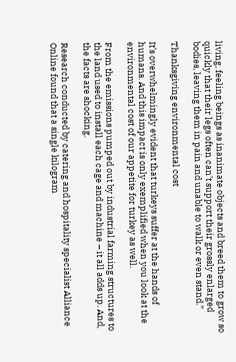living, feeling beings as inanimate objects and breed them to grow so quickly that their legs often can’t support their grossly enlarged bodies, leaving them in pain and unable to walk or even stand.”

Thanksgiving environmental cost

It’s overwhelmingly evident that turkeys suffer at the hands of humans. And this impact is only exemplified when you look at the environmental cost of our appetite for turkey as well.

From the emissions pumped out by industrial farming structures to the land used to install each cage and machine – it all adds up. And, the facts are shocking.

Research conducted by catering and hospitality specialist Alliance Online found that a single kilogram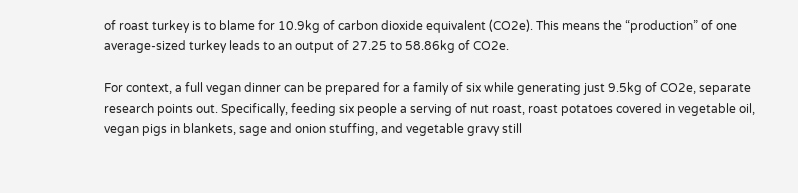of roast turkey is to blame for 10.9kg of carbon dioxide equivalent (CO2e). This means the “production” of one average-sized turkey leads to an output of 27.25 to 58.86kg of CO2e.

For context, a full vegan dinner can be prepared for a family of six while generating just 9.5kg of CO2e, separate research points out. Specifically, feeding six people a serving of nut roast, roast potatoes covered in vegetable oil, vegan pigs in blankets, sage and onion stuffing, and vegetable gravy still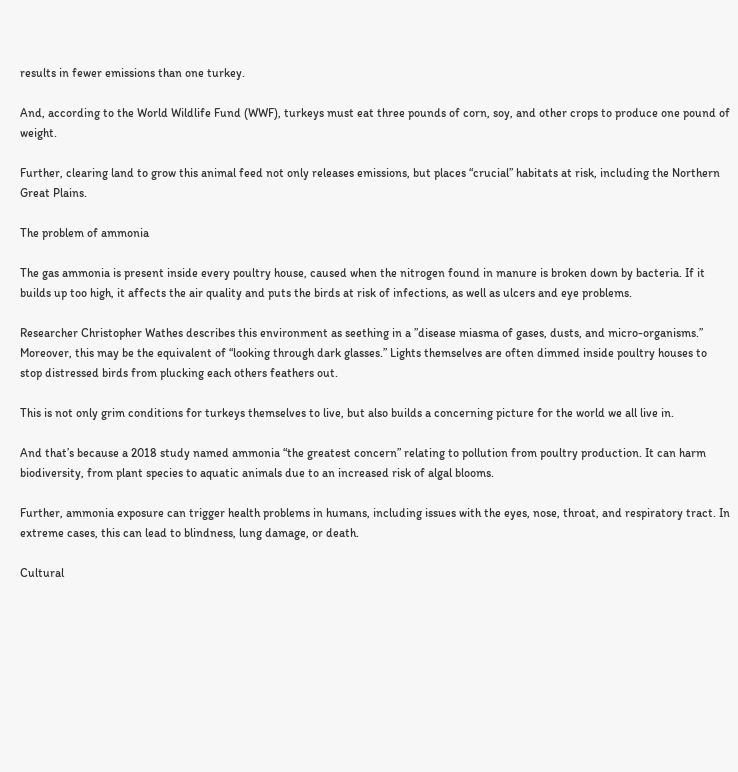results in fewer emissions than one turkey.

And, according to the World Wildlife Fund (WWF), turkeys must eat three pounds of corn, soy, and other crops to produce one pound of weight.

Further, clearing land to grow this animal feed not only releases emissions, but places “crucial” habitats at risk, including the Northern Great Plains.

The problem of ammonia

The gas ammonia is present inside every poultry house, caused when the nitrogen found in manure is broken down by bacteria. If it builds up too high, it affects the air quality and puts the birds at risk of infections, as well as ulcers and eye problems.

Researcher Christopher Wathes describes this environment as seething in a ”disease miasma of gases, dusts, and micro-organisms.” Moreover, this may be the equivalent of “looking through dark glasses.” Lights themselves are often dimmed inside poultry houses to stop distressed birds from plucking each others feathers out.

This is not only grim conditions for turkeys themselves to live, but also builds a concerning picture for the world we all live in.

And that’s because a 2018 study named ammonia “the greatest concern” relating to pollution from poultry production. It can harm biodiversity, from plant species to aquatic animals due to an increased risk of algal blooms.

Further, ammonia exposure can trigger health problems in humans, including issues with the eyes, nose, throat, and respiratory tract. In extreme cases, this can lead to blindness, lung damage, or death.

Cultural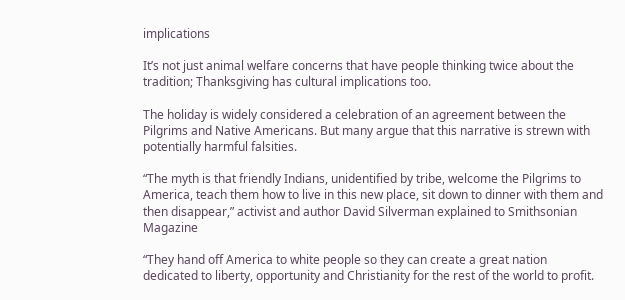implications

It’s not just animal welfare concerns that have people thinking twice about the tradition; Thanksgiving has cultural implications too.

The holiday is widely considered a celebration of an agreement between the Pilgrims and Native Americans. But many argue that this narrative is strewn with potentially harmful falsities.

“The myth is that friendly Indians, unidentified by tribe, welcome the Pilgrims to America, teach them how to live in this new place, sit down to dinner with them and then disappear,” activist and author David Silverman explained to Smithsonian Magazine

“They hand off America to white people so they can create a great nation dedicated to liberty, opportunity and Christianity for the rest of the world to profit.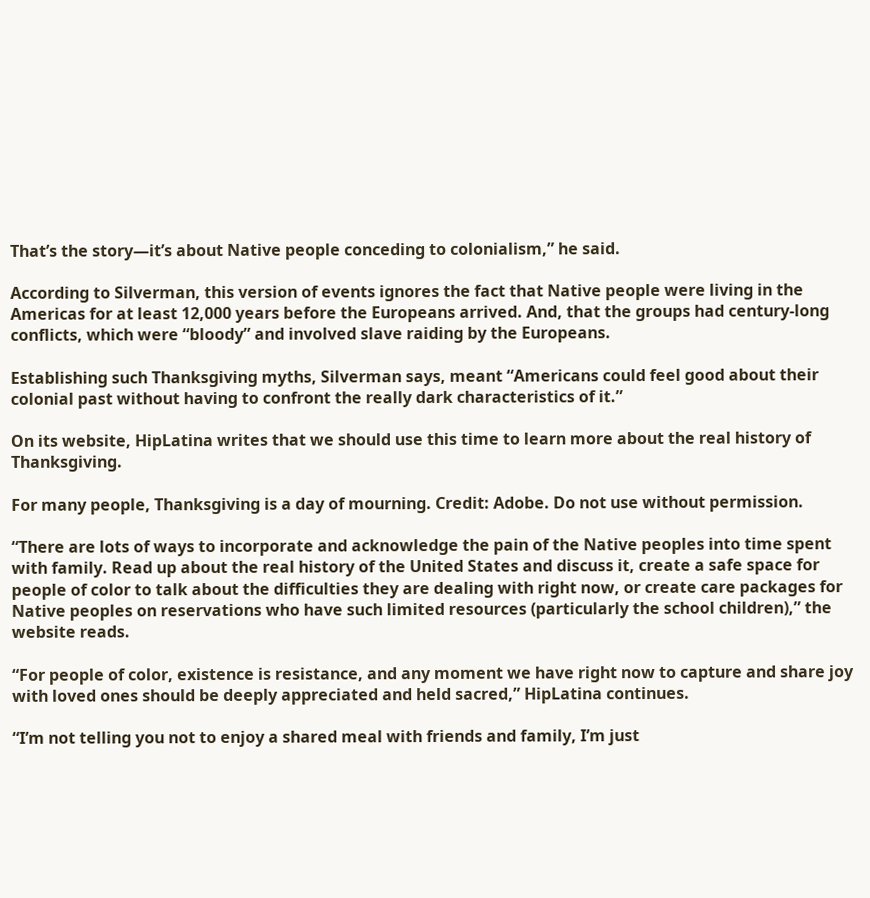That’s the story—it’s about Native people conceding to colonialism,” he said.

According to Silverman, this version of events ignores the fact that Native people were living in the Americas for at least 12,000 years before the Europeans arrived. And, that the groups had century-long conflicts, which were “bloody” and involved slave raiding by the Europeans.

Establishing such Thanksgiving myths, Silverman says, meant “Americans could feel good about their colonial past without having to confront the really dark characteristics of it.”

On its website, HipLatina writes that we should use this time to learn more about the real history of Thanksgiving.

For many people, Thanksgiving is a day of mourning. Credit: Adobe. Do not use without permission.

“There are lots of ways to incorporate and acknowledge the pain of the Native peoples into time spent with family. Read up about the real history of the United States and discuss it, create a safe space for people of color to talk about the difficulties they are dealing with right now, or create care packages for Native peoples on reservations who have such limited resources (particularly the school children),” the website reads.

“For people of color, existence is resistance, and any moment we have right now to capture and share joy with loved ones should be deeply appreciated and held sacred,” HipLatina continues.

“I’m not telling you not to enjoy a shared meal with friends and family, I’m just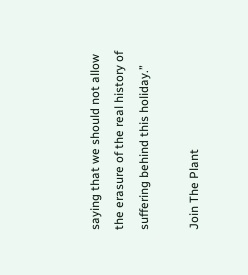saying that we should not allow the erasure of the real history of suffering behind this holiday.”

Join The Plant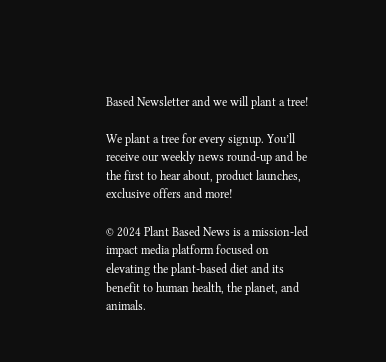Based Newsletter and we will plant a tree!

We plant a tree for every signup. You’ll receive our weekly news round-up and be the first to hear about, product launches, exclusive offers and more!

© 2024 Plant Based News is a mission-led impact media platform focused on elevating the plant-based diet and its benefit to human health, the planet, and animals.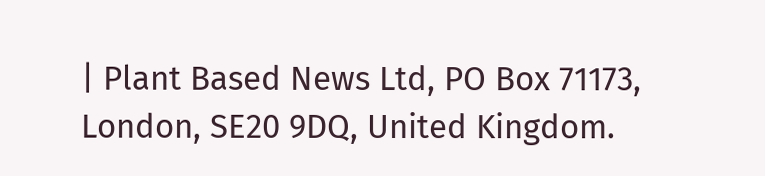| Plant Based News Ltd, PO Box 71173, London, SE20 9DQ, United Kingdom.